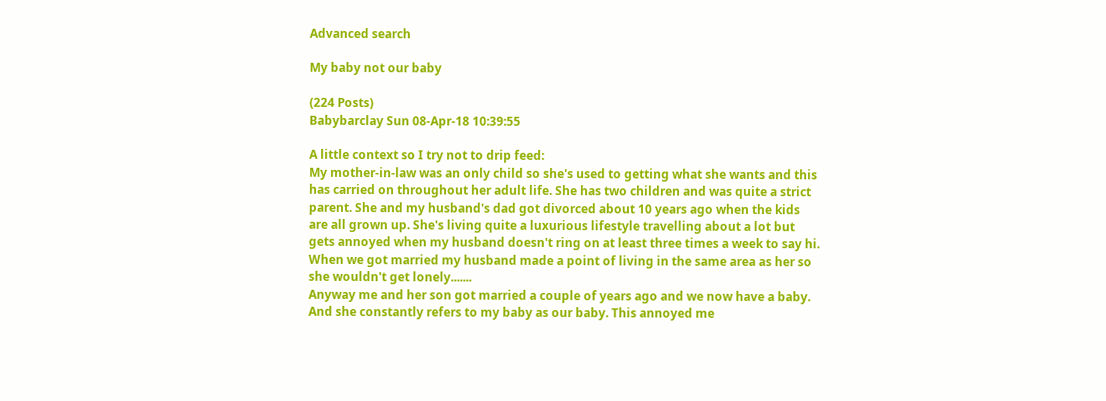Advanced search

My baby not our baby

(224 Posts)
Babybarclay Sun 08-Apr-18 10:39:55

A little context so I try not to drip feed:
My mother-in-law was an only child so she's used to getting what she wants and this has carried on throughout her adult life. She has two children and was quite a strict parent. She and my husband's dad got divorced about 10 years ago when the kids are all grown up. She's living quite a luxurious lifestyle travelling about a lot but gets annoyed when my husband doesn't ring on at least three times a week to say hi. When we got married my husband made a point of living in the same area as her so she wouldn't get lonely.......
Anyway me and her son got married a couple of years ago and we now have a baby. And she constantly refers to my baby as our baby. This annoyed me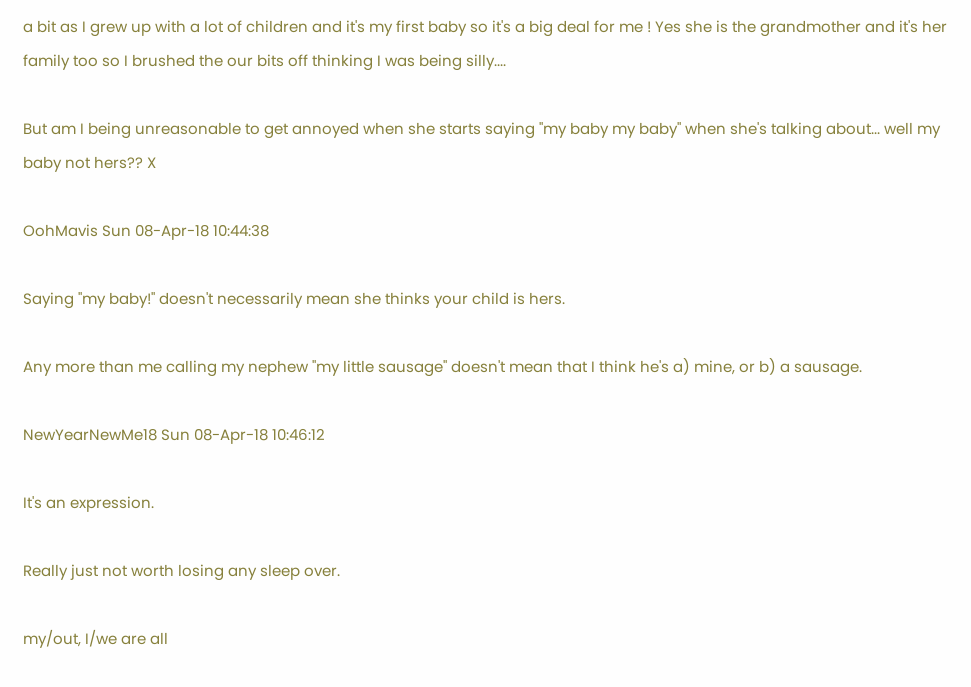a bit as I grew up with a lot of children and it's my first baby so it's a big deal for me ! Yes she is the grandmother and it's her family too so I brushed the our bits off thinking I was being silly....

But am I being unreasonable to get annoyed when she starts saying "my baby my baby" when she's talking about... well my baby not hers?? X

OohMavis Sun 08-Apr-18 10:44:38

Saying "my baby!" doesn't necessarily mean she thinks your child is hers.

Any more than me calling my nephew "my little sausage" doesn't mean that I think he's a) mine, or b) a sausage.

NewYearNewMe18 Sun 08-Apr-18 10:46:12

It's an expression.

Really just not worth losing any sleep over.

my/out, I/we are all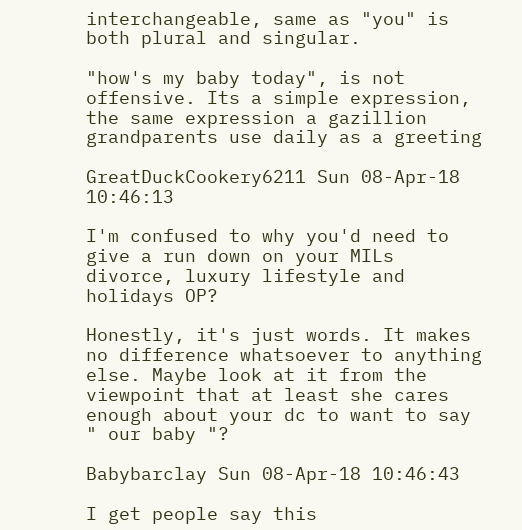interchangeable, same as "you" is both plural and singular.

"how's my baby today", is not offensive. Its a simple expression, the same expression a gazillion grandparents use daily as a greeting

GreatDuckCookery6211 Sun 08-Apr-18 10:46:13

I'm confused to why you'd need to give a run down on your MILs divorce, luxury lifestyle and holidays OP?

Honestly, it's just words. It makes no difference whatsoever to anything else. Maybe look at it from the viewpoint that at least she cares enough about your dc to want to say " our baby "?

Babybarclay Sun 08-Apr-18 10:46:43

I get people say this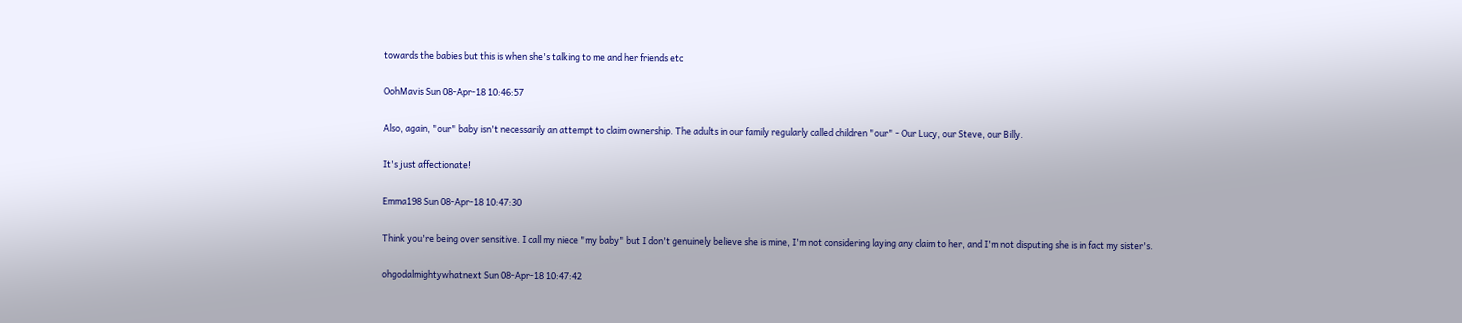towards the babies but this is when she's talking to me and her friends etc

OohMavis Sun 08-Apr-18 10:46:57

Also, again, "our" baby isn't necessarily an attempt to claim ownership. The adults in our family regularly called children "our" - Our Lucy, our Steve, our Billy.

It's just affectionate!

Emma198 Sun 08-Apr-18 10:47:30

Think you're being over sensitive. I call my niece "my baby" but I don't genuinely believe she is mine, I'm not considering laying any claim to her, and I'm not disputing she is in fact my sister's.

ohgodalmightywhatnext Sun 08-Apr-18 10:47:42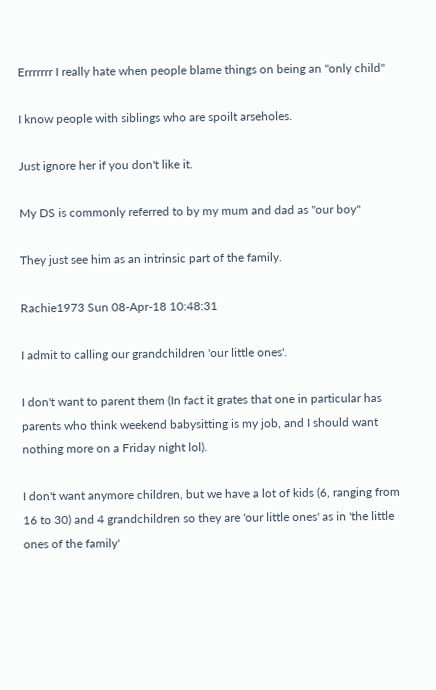Errrrrrr I really hate when people blame things on being an "only child"

I know people with siblings who are spoilt arseholes.

Just ignore her if you don't like it.

My DS is commonly referred to by my mum and dad as "our boy"

They just see him as an intrinsic part of the family.

Rachie1973 Sun 08-Apr-18 10:48:31

I admit to calling our grandchildren 'our little ones'.

I don't want to parent them (In fact it grates that one in particular has parents who think weekend babysitting is my job, and I should want nothing more on a Friday night lol).

I don't want anymore children, but we have a lot of kids (6, ranging from 16 to 30) and 4 grandchildren so they are 'our little ones' as in 'the little ones of the family'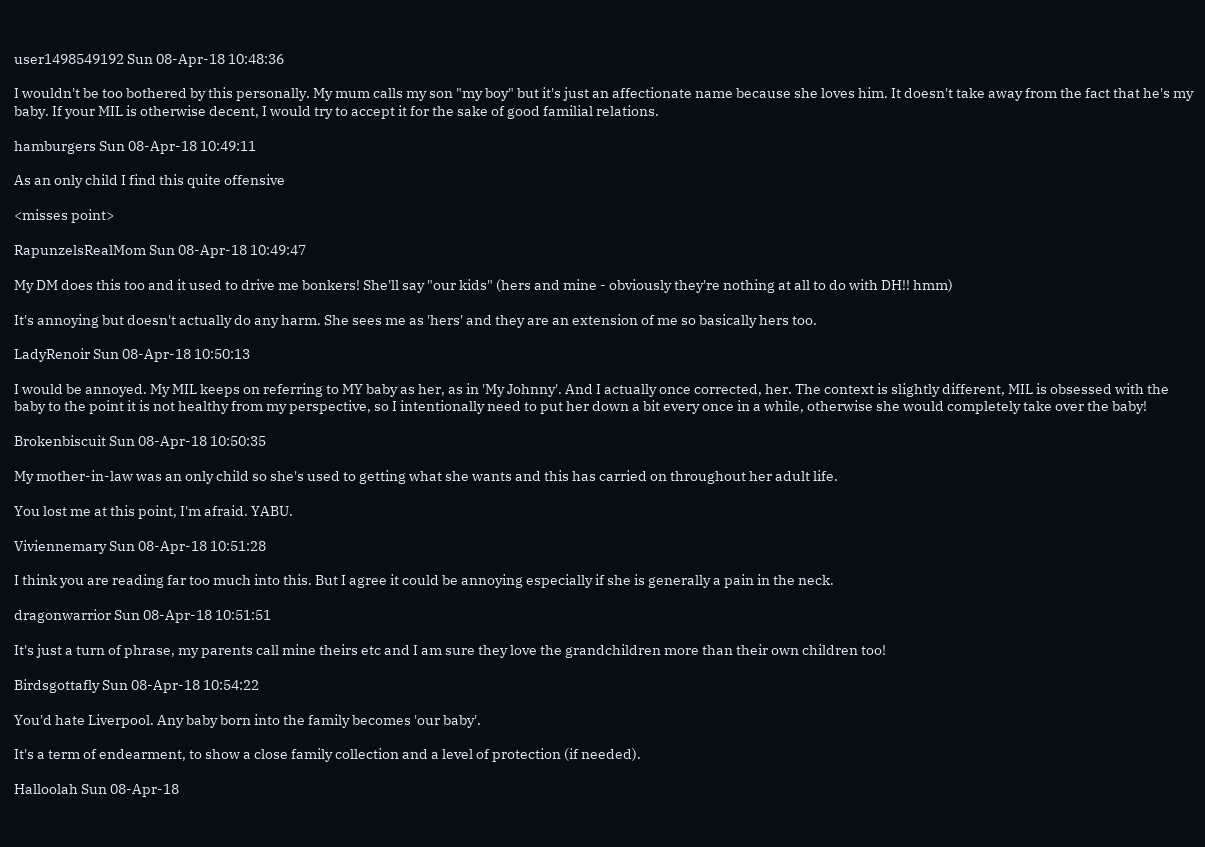user1498549192 Sun 08-Apr-18 10:48:36

I wouldn't be too bothered by this personally. My mum calls my son "my boy" but it's just an affectionate name because she loves him. It doesn't take away from the fact that he's my baby. If your MIL is otherwise decent, I would try to accept it for the sake of good familial relations.

hamburgers Sun 08-Apr-18 10:49:11

As an only child I find this quite offensive

<misses point>

RapunzelsRealMom Sun 08-Apr-18 10:49:47

My DM does this too and it used to drive me bonkers! She'll say "our kids" (hers and mine - obviously they're nothing at all to do with DH!! hmm)

It's annoying but doesn't actually do any harm. She sees me as 'hers' and they are an extension of me so basically hers too.

LadyRenoir Sun 08-Apr-18 10:50:13

I would be annoyed. My MIL keeps on referring to MY baby as her, as in 'My Johnny'. And I actually once corrected, her. The context is slightly different, MIL is obsessed with the baby to the point it is not healthy from my perspective, so I intentionally need to put her down a bit every once in a while, otherwise she would completely take over the baby!

Brokenbiscuit Sun 08-Apr-18 10:50:35

My mother-in-law was an only child so she's used to getting what she wants and this has carried on throughout her adult life.

You lost me at this point, I'm afraid. YABU.

Viviennemary Sun 08-Apr-18 10:51:28

I think you are reading far too much into this. But I agree it could be annoying especially if she is generally a pain in the neck.

dragonwarrior Sun 08-Apr-18 10:51:51

It's just a turn of phrase, my parents call mine theirs etc and I am sure they love the grandchildren more than their own children too!

Birdsgottafly Sun 08-Apr-18 10:54:22

You'd hate Liverpool. Any baby born into the family becomes 'our baby'.

It's a term of endearment, to show a close family collection and a level of protection (if needed).

Halloolah Sun 08-Apr-18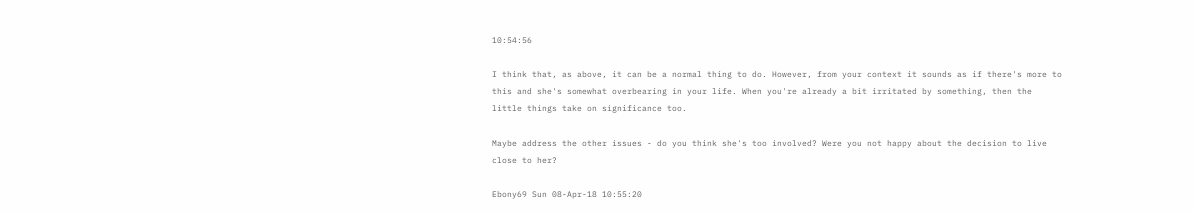10:54:56

I think that, as above, it can be a normal thing to do. However, from your context it sounds as if there's more to this and she's somewhat overbearing in your life. When you're already a bit irritated by something, then the little things take on significance too.

Maybe address the other issues - do you think she's too involved? Were you not happy about the decision to live close to her?

Ebony69 Sun 08-Apr-18 10:55:20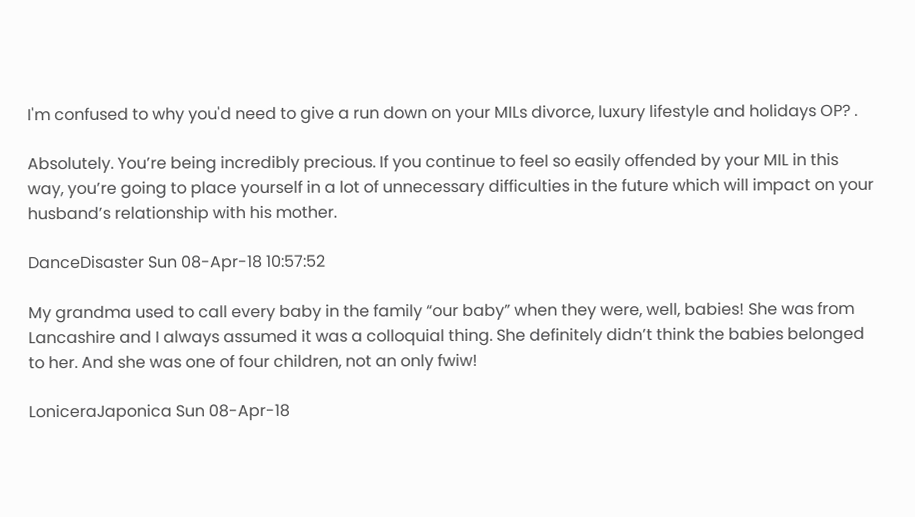I'm confused to why you'd need to give a run down on your MILs divorce, luxury lifestyle and holidays OP? .

Absolutely. You’re being incredibly precious. If you continue to feel so easily offended by your MIL in this way, you’re going to place yourself in a lot of unnecessary difficulties in the future which will impact on your husband’s relationship with his mother.

DanceDisaster Sun 08-Apr-18 10:57:52

My grandma used to call every baby in the family “our baby” when they were, well, babies! She was from Lancashire and I always assumed it was a colloquial thing. She definitely didn’t think the babies belonged to her. And she was one of four children, not an only fwiw!

LoniceraJaponica Sun 08-Apr-18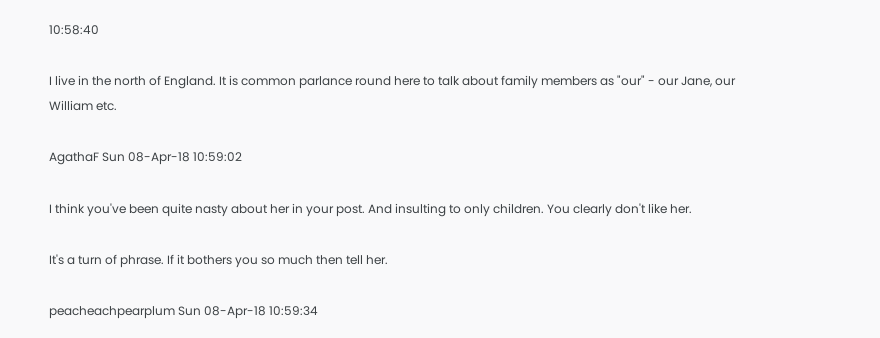10:58:40

I live in the north of England. It is common parlance round here to talk about family members as "our" - our Jane, our William etc.

AgathaF Sun 08-Apr-18 10:59:02

I think you've been quite nasty about her in your post. And insulting to only children. You clearly don't like her.

It's a turn of phrase. If it bothers you so much then tell her.

peacheachpearplum Sun 08-Apr-18 10:59:34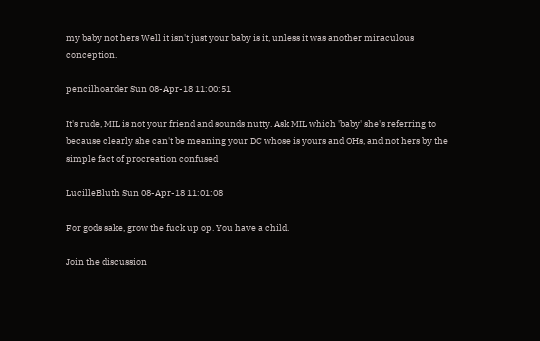my baby not hers Well it isn't just your baby is it, unless it was another miraculous conception.

pencilhoarder Sun 08-Apr-18 11:00:51

It's rude, MIL is not your friend and sounds nutty. Ask MIL which 'baby' she's referring to because clearly she can't be meaning your DC whose is yours and OHs, and not hers by the simple fact of procreation confused

LucilleBluth Sun 08-Apr-18 11:01:08

For gods sake, grow the fuck up op. You have a child.

Join the discussion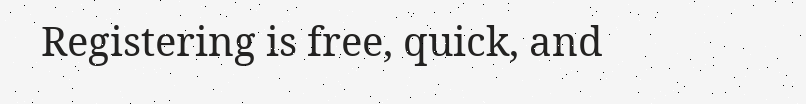Registering is free, quick, and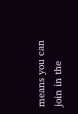means you can join in the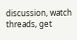discussion, watch threads, get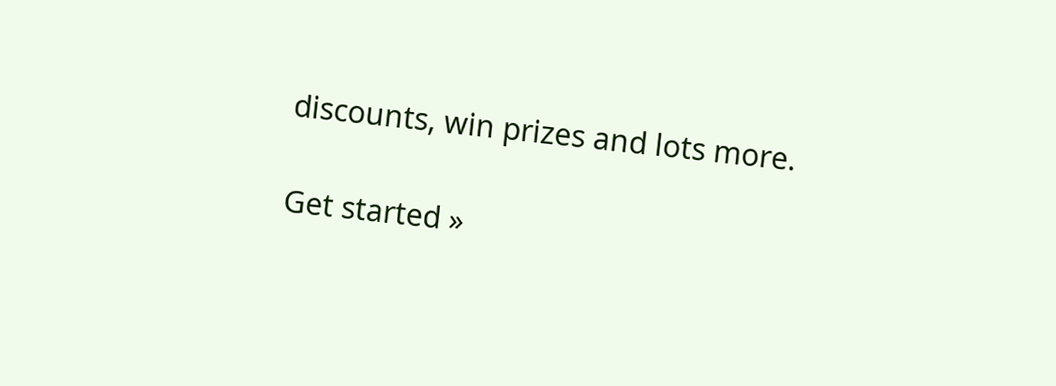discounts, win prizes and lots more.

Get started »